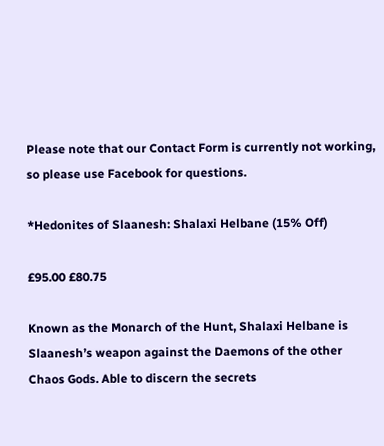Please note that our Contact Form is currently not working, so please use Facebook for questions.

*Hedonites of Slaanesh: Shalaxi Helbane (15% Off)

£95.00 £80.75

Known as the Monarch of the Hunt, Shalaxi Helbane is Slaanesh’s weapon against the Daemons of the other Chaos Gods. Able to discern the secrets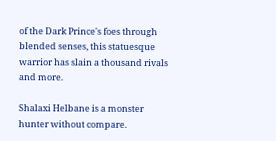of the Dark Prince's foes through blended senses, this statuesque warrior has slain a thousand rivals and more.

Shalaxi Helbane is a monster hunter without compare.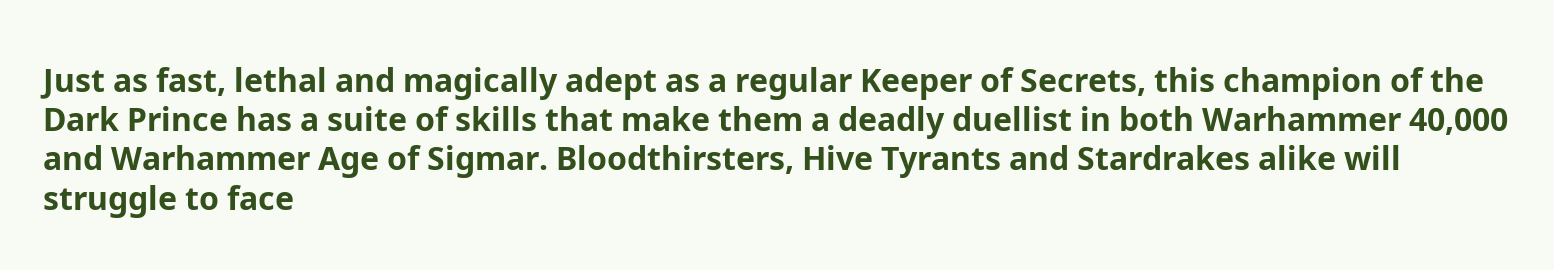Just as fast, lethal and magically adept as a regular Keeper of Secrets, this champion of the Dark Prince has a suite of skills that make them a deadly duellist in both Warhammer 40,000 and Warhammer Age of Sigmar. Bloodthirsters, Hive Tyrants and Stardrakes alike will struggle to face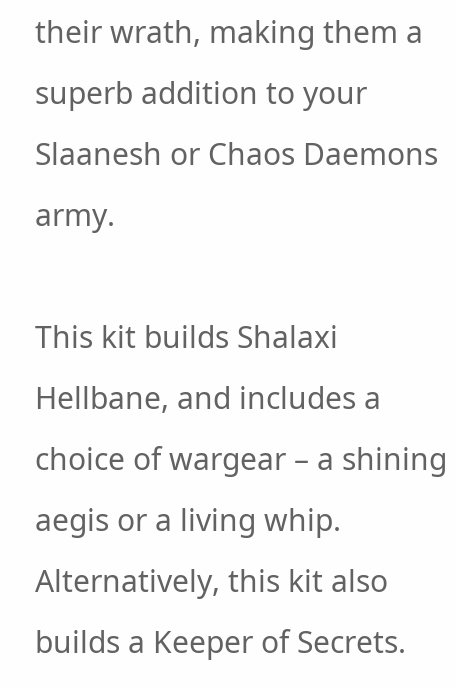their wrath, making them a superb addition to your Slaanesh or Chaos Daemons army.

This kit builds Shalaxi Hellbane, and includes a choice of wargear – a shining aegis or a living whip. Alternatively, this kit also builds a Keeper of Secrets.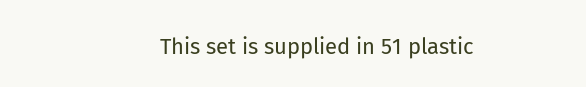This set is supplied in 51 plastic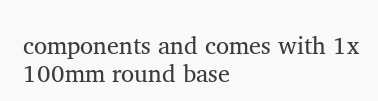components and comes with 1x 100mm round base